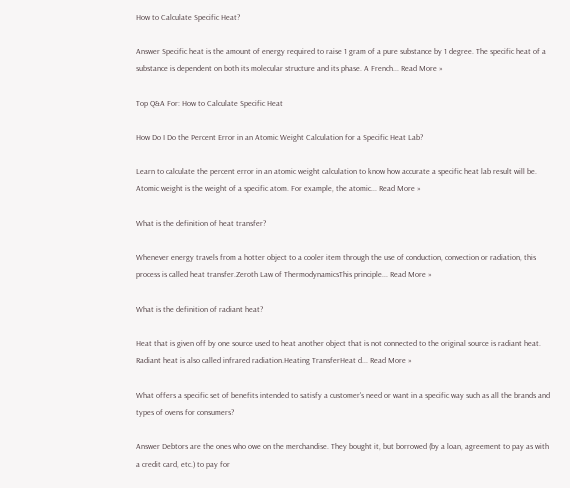How to Calculate Specific Heat?

Answer Specific heat is the amount of energy required to raise 1 gram of a pure substance by 1 degree. The specific heat of a substance is dependent on both its molecular structure and its phase. A French... Read More »

Top Q&A For: How to Calculate Specific Heat

How Do I Do the Percent Error in an Atomic Weight Calculation for a Specific Heat Lab?

Learn to calculate the percent error in an atomic weight calculation to know how accurate a specific heat lab result will be. Atomic weight is the weight of a specific atom. For example, the atomic... Read More »

What is the definition of heat transfer?

Whenever energy travels from a hotter object to a cooler item through the use of conduction, convection or radiation, this process is called heat transfer.Zeroth Law of ThermodynamicsThis principle... Read More »

What is the definition of radiant heat?

Heat that is given off by one source used to heat another object that is not connected to the original source is radiant heat. Radiant heat is also called infrared radiation.Heating TransferHeat d... Read More »

What offers a specific set of benefits intended to satisfy a customer's need or want in a specific way such as all the brands and types of ovens for consumers?

Answer Debtors are the ones who owe on the merchandise. They bought it, but borrowed (by a loan, agreement to pay as with a credit card, etc.) to pay for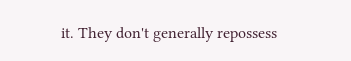it. They don't generally repossess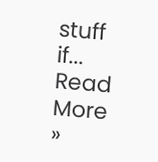stuff if... Read More »